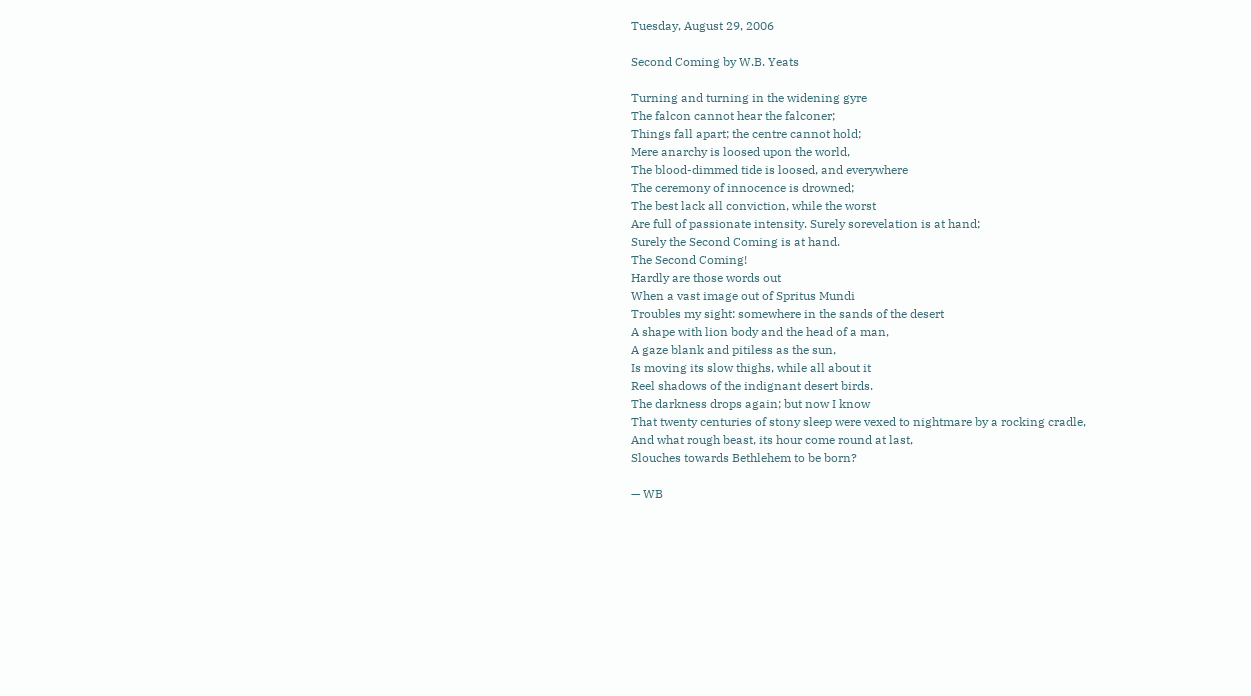Tuesday, August 29, 2006

Second Coming by W.B. Yeats

Turning and turning in the widening gyre
The falcon cannot hear the falconer;
Things fall apart; the centre cannot hold;
Mere anarchy is loosed upon the world,
The blood-dimmed tide is loosed, and everywhere
The ceremony of innocence is drowned;
The best lack all conviction, while the worst
Are full of passionate intensity. Surely sorevelation is at hand;
Surely the Second Coming is at hand.
The Second Coming!
Hardly are those words out
When a vast image out of Spritus Mundi
Troubles my sight: somewhere in the sands of the desert
A shape with lion body and the head of a man,
A gaze blank and pitiless as the sun,
Is moving its slow thighs, while all about it
Reel shadows of the indignant desert birds.
The darkness drops again; but now I know
That twenty centuries of stony sleep were vexed to nightmare by a rocking cradle,
And what rough beast, its hour come round at last,
Slouches towards Bethlehem to be born?

— WB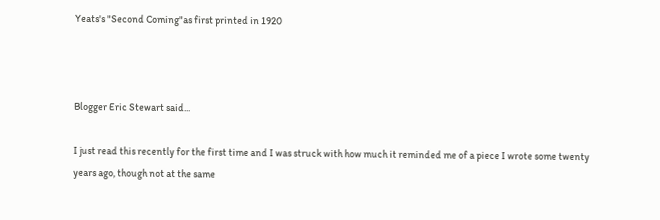Yeats's "Second Coming"as first printed in 1920



Blogger Eric Stewart said...

I just read this recently for the first time and I was struck with how much it reminded me of a piece I wrote some twenty years ago, though not at the same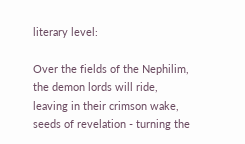literary level:

Over the fields of the Nephilim,
the demon lords will ride,
leaving in their crimson wake,
seeds of revelation - turning the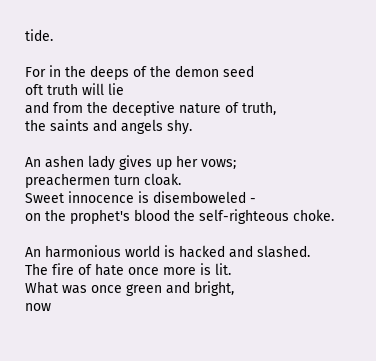tide.

For in the deeps of the demon seed
oft truth will lie
and from the deceptive nature of truth,
the saints and angels shy.

An ashen lady gives up her vows;
preachermen turn cloak.
Sweet innocence is disemboweled -
on the prophet's blood the self-righteous choke.

An harmonious world is hacked and slashed.
The fire of hate once more is lit.
What was once green and bright,
now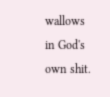wallows in God's own shit.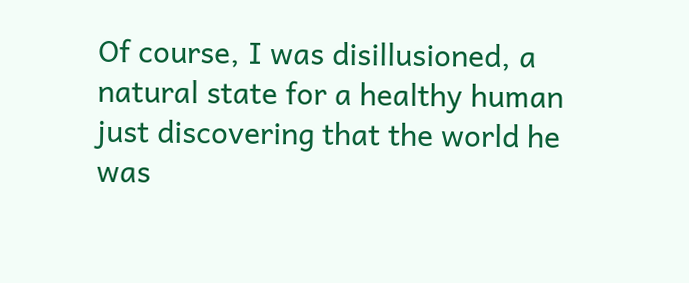Of course, I was disillusioned, a natural state for a healthy human just discovering that the world he was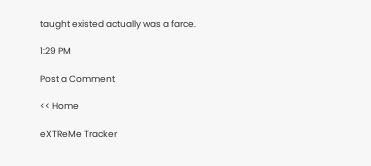taught existed actually was a farce.

1:29 PM

Post a Comment

<< Home

eXTReMe Tracker